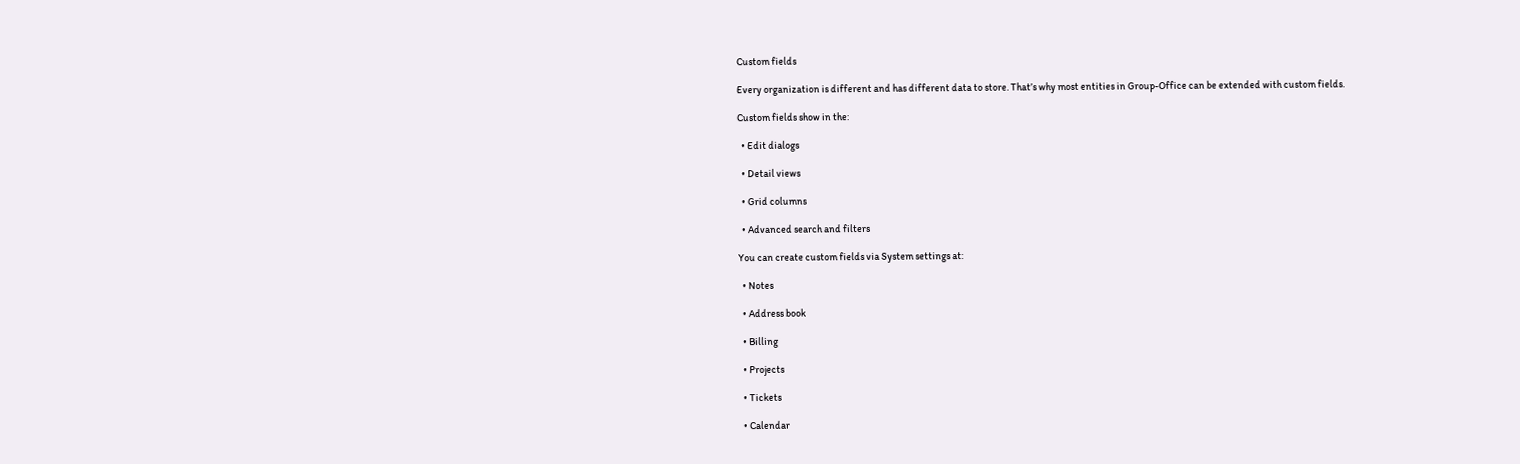Custom fields

Every organization is different and has different data to store. That’s why most entities in Group-Office can be extended with custom fields.

Custom fields show in the:

  • Edit dialogs

  • Detail views

  • Grid columns

  • Advanced search and filters

You can create custom fields via System settings at:

  • Notes

  • Address book

  • Billing

  • Projects

  • Tickets

  • Calendar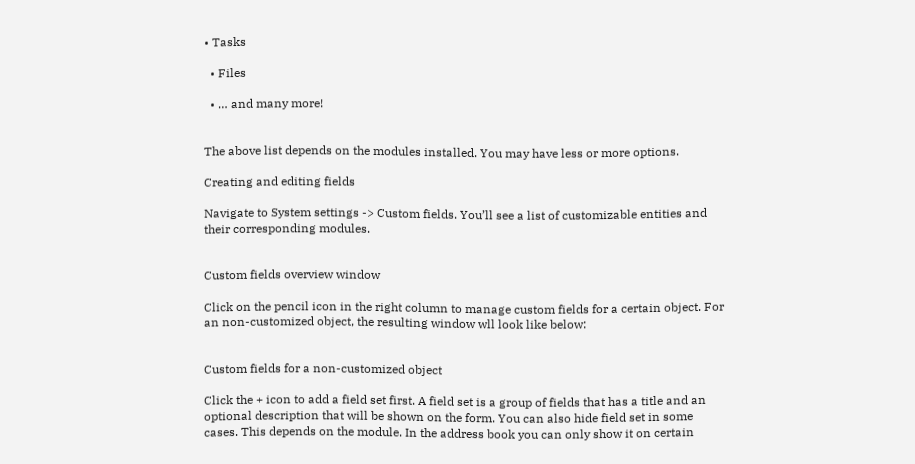• Tasks

  • Files

  • … and many more!


The above list depends on the modules installed. You may have less or more options.

Creating and editing fields

Navigate to System settings -> Custom fields. You’ll see a list of customizable entities and their corresponding modules.


Custom fields overview window

Click on the pencil icon in the right column to manage custom fields for a certain object. For an non-customized object, the resulting window wll look like below:


Custom fields for a non-customized object

Click the + icon to add a field set first. A field set is a group of fields that has a title and an optional description that will be shown on the form. You can also hide field set in some cases. This depends on the module. In the address book you can only show it on certain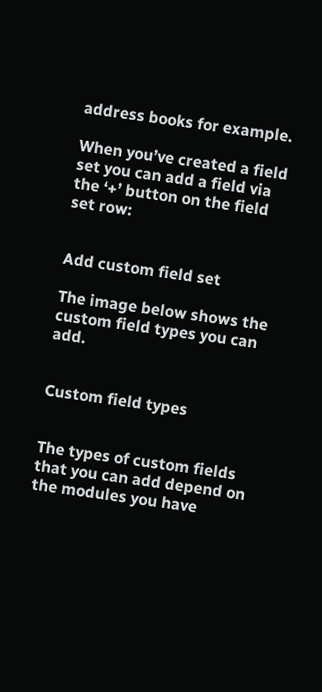address books for example.

When you’ve created a field set you can add a field via the ‘+’ button on the field set row:


Add custom field set

The image below shows the custom field types you can add.


Custom field types


The types of custom fields that you can add depend on the modules you have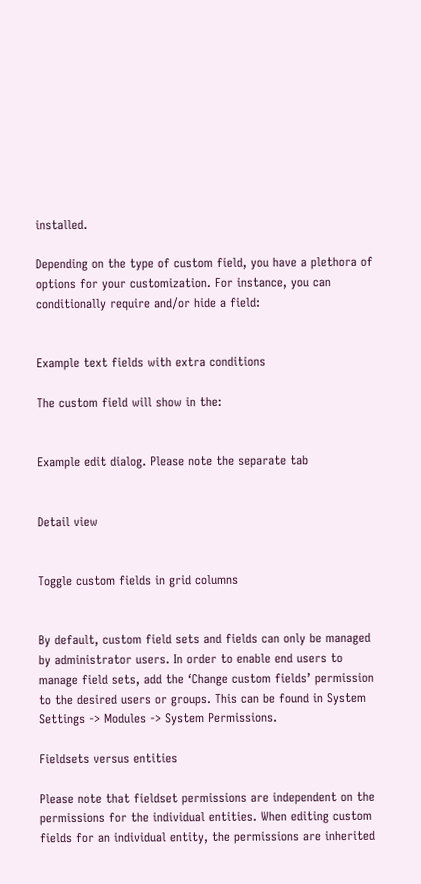installed.

Depending on the type of custom field, you have a plethora of options for your customization. For instance, you can conditionally require and/or hide a field:


Example text fields with extra conditions

The custom field will show in the:


Example edit dialog. Please note the separate tab


Detail view


Toggle custom fields in grid columns


By default, custom field sets and fields can only be managed by administrator users. In order to enable end users to manage field sets, add the ‘Change custom fields’ permission to the desired users or groups. This can be found in System Settings -> Modules -> System Permissions.

Fieldsets versus entities

Please note that fieldset permissions are independent on the permissions for the individual entities. When editing custom fields for an individual entity, the permissions are inherited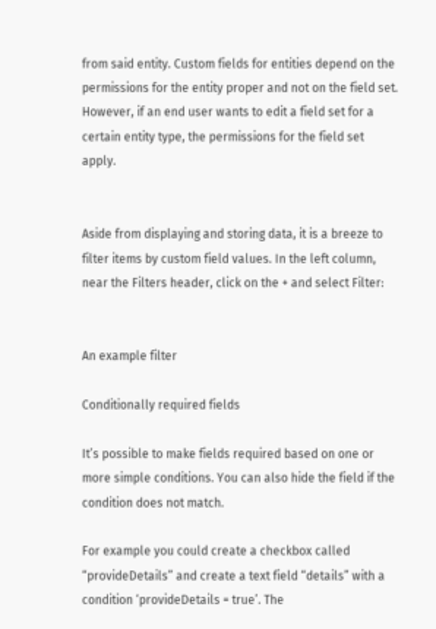from said entity. Custom fields for entities depend on the permissions for the entity proper and not on the field set. However, if an end user wants to edit a field set for a certain entity type, the permissions for the field set apply.


Aside from displaying and storing data, it is a breeze to filter items by custom field values. In the left column, near the Filters header, click on the + and select Filter:


An example filter

Conditionally required fields

It’s possible to make fields required based on one or more simple conditions. You can also hide the field if the condition does not match.

For example you could create a checkbox called “provideDetails” and create a text field “details” with a condition ‘provideDetails = true’. The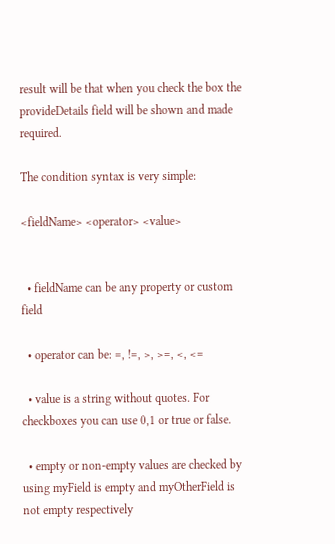result will be that when you check the box the provideDetails field will be shown and made required.

The condition syntax is very simple:

<fieldName> <operator> <value>


  • fieldName can be any property or custom field

  • operator can be: =, !=, >, >=, <, <=

  • value is a string without quotes. For checkboxes you can use 0,1 or true or false.

  • empty or non-empty values are checked by using myField is empty and myOtherField is not empty respectively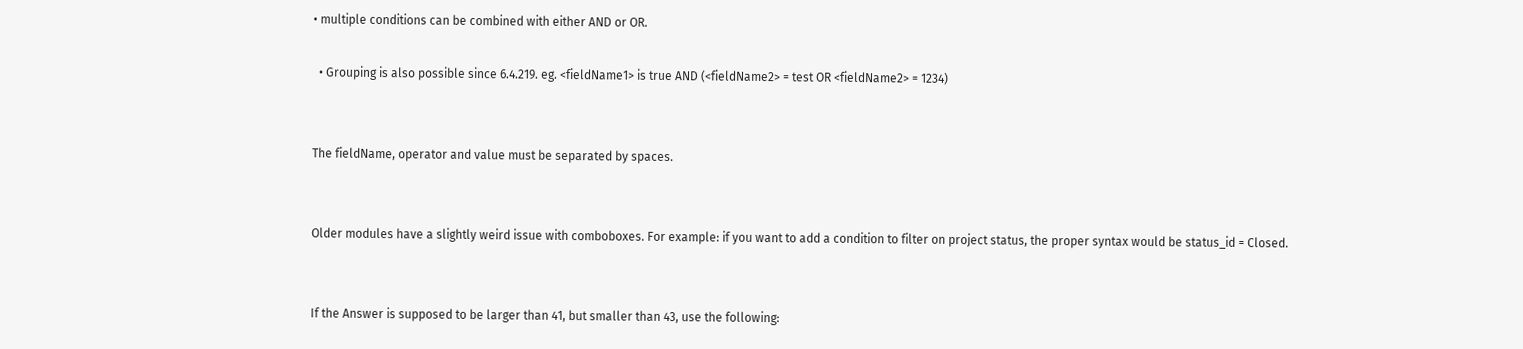• multiple conditions can be combined with either AND or OR.

  • Grouping is also possible since 6.4.219. eg. <fieldName1> is true AND (<fieldName2> = test OR <fieldName2> = 1234)


The fieldName, operator and value must be separated by spaces.


Older modules have a slightly weird issue with comboboxes. For example: if you want to add a condition to filter on project status, the proper syntax would be status_id = Closed.


If the Answer is supposed to be larger than 41, but smaller than 43, use the following: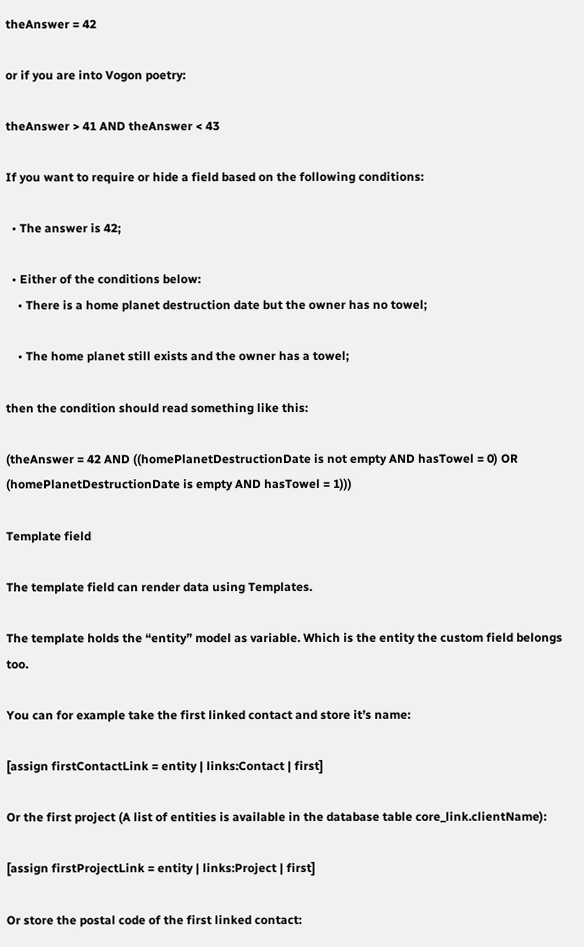theAnswer = 42

or if you are into Vogon poetry:

theAnswer > 41 AND theAnswer < 43

If you want to require or hide a field based on the following conditions:

  • The answer is 42;

  • Either of the conditions below:
    • There is a home planet destruction date but the owner has no towel;

    • The home planet still exists and the owner has a towel;

then the condition should read something like this:

(theAnswer = 42 AND ((homePlanetDestructionDate is not empty AND hasTowel = 0) OR (homePlanetDestructionDate is empty AND hasTowel = 1)))

Template field

The template field can render data using Templates.

The template holds the “entity” model as variable. Which is the entity the custom field belongs too.

You can for example take the first linked contact and store it’s name:

[assign firstContactLink = entity | links:Contact | first]

Or the first project (A list of entities is available in the database table core_link.clientName):

[assign firstProjectLink = entity | links:Project | first]

Or store the postal code of the first linked contact: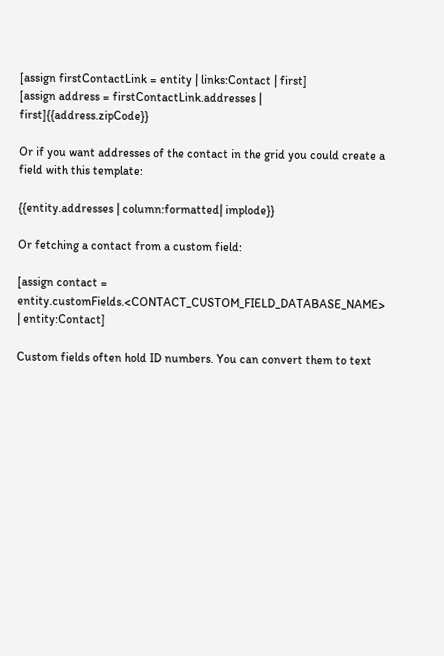[assign firstContactLink = entity | links:Contact | first]
[assign address = firstContactLink.addresses | first]{{address.zipCode}}

Or if you want addresses of the contact in the grid you could create a field with this template:

{{entity.addresses | column:formatted| implode}}

Or fetching a contact from a custom field:

[assign contact = entity.customFields.<CONTACT_CUSTOM_FIELD_DATABASE_NAME> | entity:Contact]

Custom fields often hold ID numbers. You can convert them to text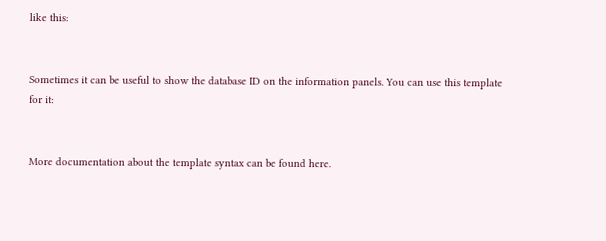like this:


Sometimes it can be useful to show the database ID on the information panels. You can use this template for it:


More documentation about the template syntax can be found here.